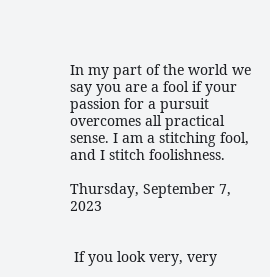In my part of the world we say you are a fool if your passion for a pursuit overcomes all practical sense. I am a stitching fool, and I stitch foolishness.

Thursday, September 7, 2023


 If you look very, very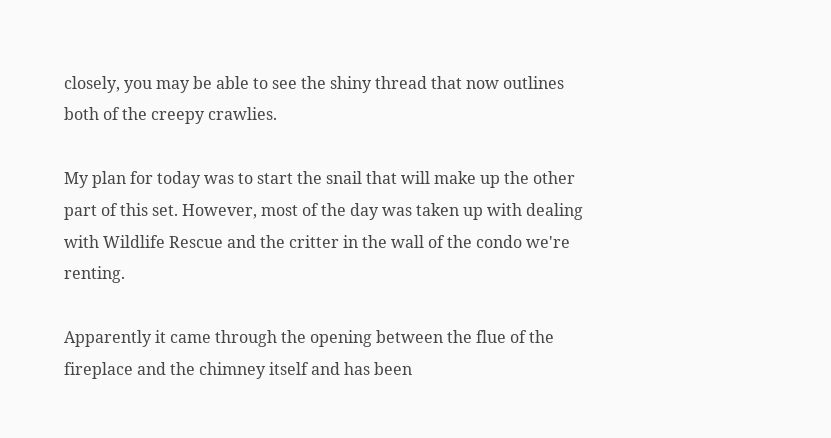closely, you may be able to see the shiny thread that now outlines both of the creepy crawlies.

My plan for today was to start the snail that will make up the other part of this set. However, most of the day was taken up with dealing with Wildlife Rescue and the critter in the wall of the condo we're renting.

Apparently it came through the opening between the flue of the fireplace and the chimney itself and has been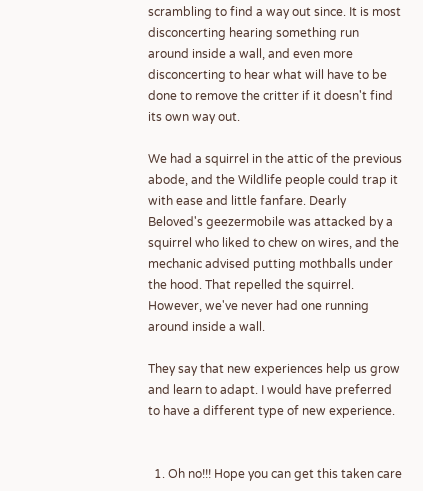scrambling to find a way out since. It is most disconcerting hearing something run around inside a wall, and even more disconcerting to hear what will have to be done to remove the critter if it doesn't find its own way out.

We had a squirrel in the attic of the previous abode, and the Wildlife people could trap it with ease and little fanfare. Dearly Beloved's geezermobile was attacked by a squirrel who liked to chew on wires, and the mechanic advised putting mothballs under the hood. That repelled the squirrel. However, we've never had one running around inside a wall.

They say that new experiences help us grow and learn to adapt. I would have preferred to have a different type of new experience.


  1. Oh no!!! Hope you can get this taken care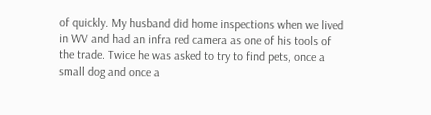of quickly. My husband did home inspections when we lived in WV and had an infra red camera as one of his tools of the trade. Twice he was asked to try to find pets, once a small dog and once a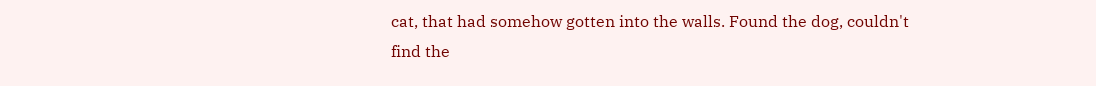cat, that had somehow gotten into the walls. Found the dog, couldn't find the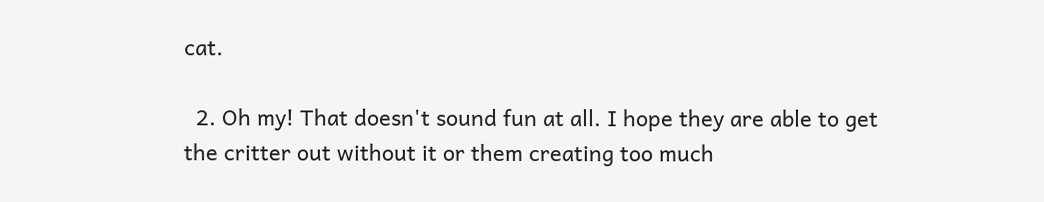cat.

  2. Oh my! That doesn't sound fun at all. I hope they are able to get the critter out without it or them creating too much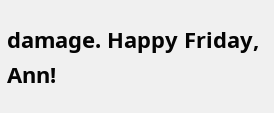damage. Happy Friday, Ann!